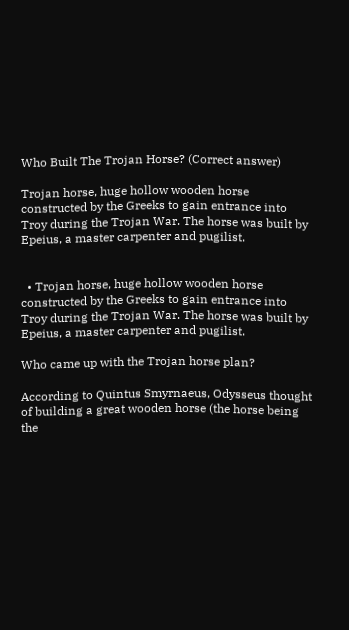Who Built The Trojan Horse? (Correct answer)

Trojan horse, huge hollow wooden horse constructed by the Greeks to gain entrance into Troy during the Trojan War. The horse was built by Epeius, a master carpenter and pugilist.


  • Trojan horse, huge hollow wooden horse constructed by the Greeks to gain entrance into Troy during the Trojan War. The horse was built by Epeius, a master carpenter and pugilist.

Who came up with the Trojan horse plan?

According to Quintus Smyrnaeus, Odysseus thought of building a great wooden horse (the horse being the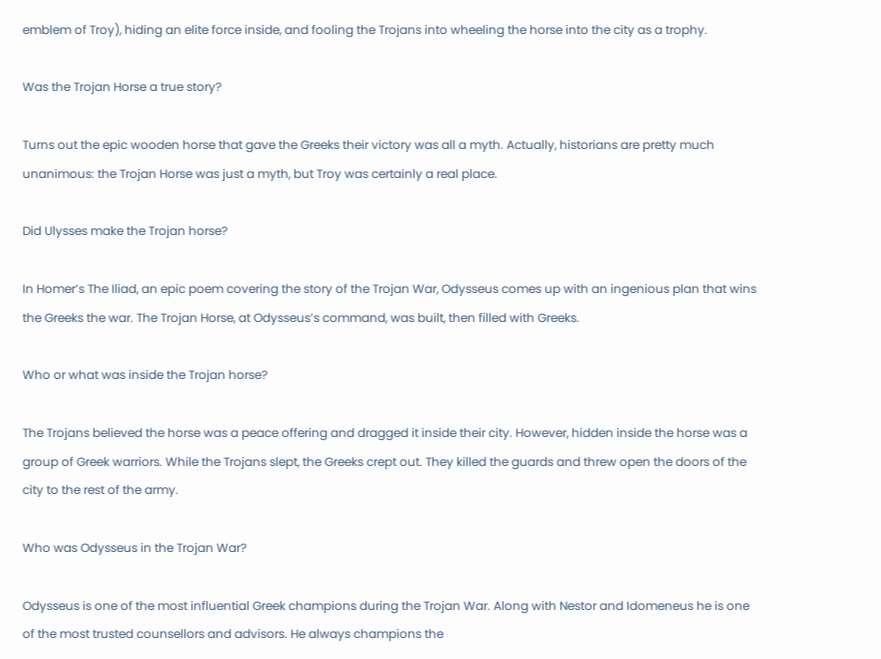emblem of Troy), hiding an elite force inside, and fooling the Trojans into wheeling the horse into the city as a trophy.

Was the Trojan Horse a true story?

Turns out the epic wooden horse that gave the Greeks their victory was all a myth. Actually, historians are pretty much unanimous: the Trojan Horse was just a myth, but Troy was certainly a real place.

Did Ulysses make the Trojan horse?

In Homer’s The Iliad, an epic poem covering the story of the Trojan War, Odysseus comes up with an ingenious plan that wins the Greeks the war. The Trojan Horse, at Odysseus’s command, was built, then filled with Greeks.

Who or what was inside the Trojan horse?

The Trojans believed the horse was a peace offering and dragged it inside their city. However, hidden inside the horse was a group of Greek warriors. While the Trojans slept, the Greeks crept out. They killed the guards and threw open the doors of the city to the rest of the army.

Who was Odysseus in the Trojan War?

Odysseus is one of the most influential Greek champions during the Trojan War. Along with Nestor and Idomeneus he is one of the most trusted counsellors and advisors. He always champions the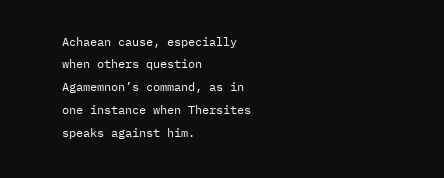Achaean cause, especially when others question Agamemnon’s command, as in one instance when Thersites speaks against him.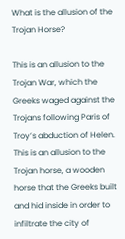What is the allusion of the Trojan Horse?

This is an allusion to the Trojan War, which the Greeks waged against the Trojans following Paris of Troy’s abduction of Helen. This is an allusion to the Trojan horse, a wooden horse that the Greeks built and hid inside in order to infiltrate the city of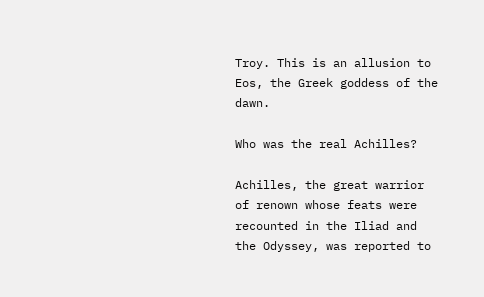Troy. This is an allusion to Eos, the Greek goddess of the dawn.

Who was the real Achilles?

Achilles, the great warrior of renown whose feats were recounted in the Iliad and the Odyssey, was reported to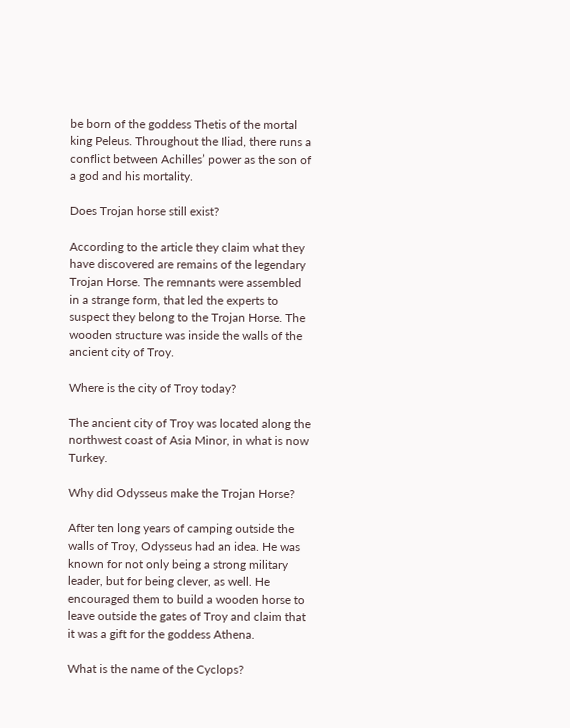be born of the goddess Thetis of the mortal king Peleus. Throughout the Iliad, there runs a conflict between Achilles’ power as the son of a god and his mortality.

Does Trojan horse still exist?

According to the article they claim what they have discovered are remains of the legendary Trojan Horse. The remnants were assembled in a strange form, that led the experts to suspect they belong to the Trojan Horse. The wooden structure was inside the walls of the ancient city of Troy.

Where is the city of Troy today?

The ancient city of Troy was located along the northwest coast of Asia Minor, in what is now Turkey.

Why did Odysseus make the Trojan Horse?

After ten long years of camping outside the walls of Troy, Odysseus had an idea. He was known for not only being a strong military leader, but for being clever, as well. He encouraged them to build a wooden horse to leave outside the gates of Troy and claim that it was a gift for the goddess Athena.

What is the name of the Cyclops?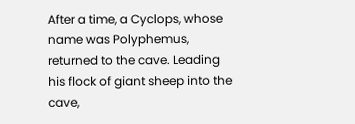After a time, a Cyclops, whose name was Polyphemus, returned to the cave. Leading his flock of giant sheep into the cave,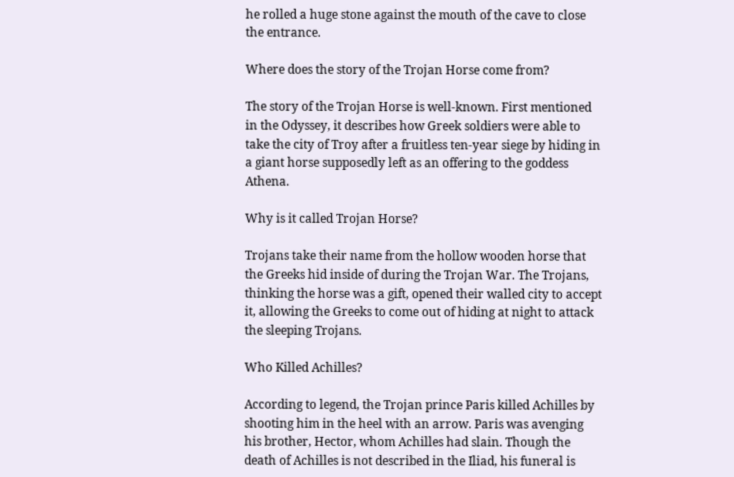he rolled a huge stone against the mouth of the cave to close the entrance.

Where does the story of the Trojan Horse come from?

The story of the Trojan Horse is well-known. First mentioned in the Odyssey, it describes how Greek soldiers were able to take the city of Troy after a fruitless ten-year siege by hiding in a giant horse supposedly left as an offering to the goddess Athena.

Why is it called Trojan Horse?

Trojans take their name from the hollow wooden horse that the Greeks hid inside of during the Trojan War. The Trojans, thinking the horse was a gift, opened their walled city to accept it, allowing the Greeks to come out of hiding at night to attack the sleeping Trojans.

Who Killed Achilles?

According to legend, the Trojan prince Paris killed Achilles by shooting him in the heel with an arrow. Paris was avenging his brother, Hector, whom Achilles had slain. Though the death of Achilles is not described in the Iliad, his funeral is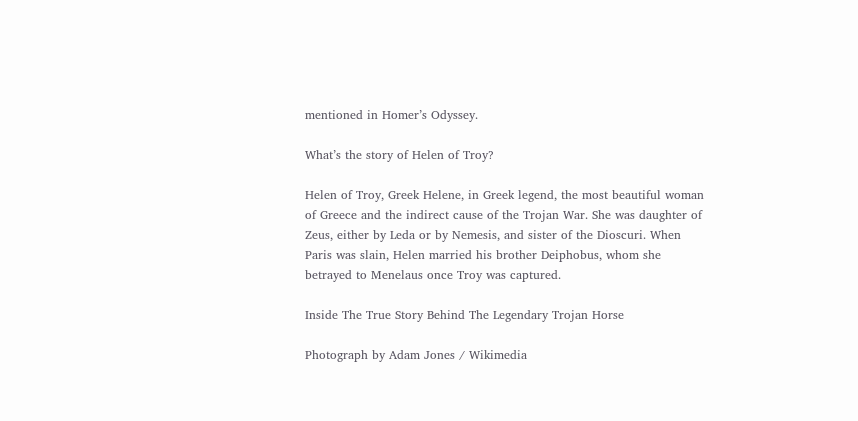mentioned in Homer’s Odyssey.

What’s the story of Helen of Troy?

Helen of Troy, Greek Helene, in Greek legend, the most beautiful woman of Greece and the indirect cause of the Trojan War. She was daughter of Zeus, either by Leda or by Nemesis, and sister of the Dioscuri. When Paris was slain, Helen married his brother Deiphobus, whom she betrayed to Menelaus once Troy was captured.

Inside The True Story Behind The Legendary Trojan Horse

Photograph by Adam Jones / Wikimedia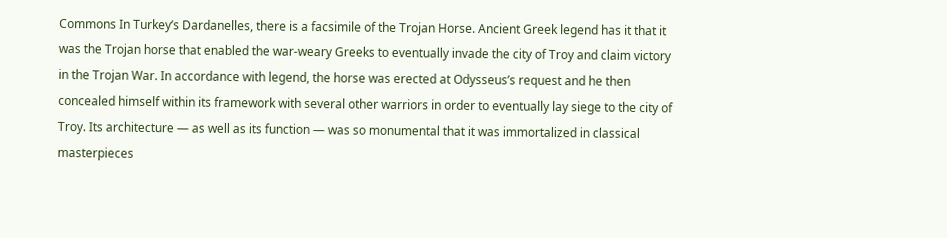Commons In Turkey’s Dardanelles, there is a facsimile of the Trojan Horse. Ancient Greek legend has it that it was the Trojan horse that enabled the war-weary Greeks to eventually invade the city of Troy and claim victory in the Trojan War. In accordance with legend, the horse was erected at Odysseus’s request and he then concealed himself within its framework with several other warriors in order to eventually lay siege to the city of Troy. Its architecture — as well as its function — was so monumental that it was immortalized in classical masterpieces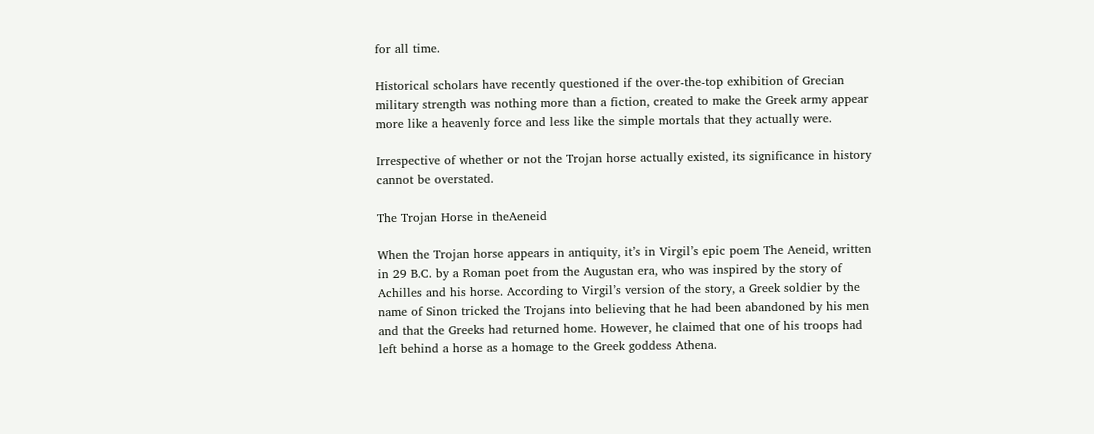for all time.

Historical scholars have recently questioned if the over-the-top exhibition of Grecian military strength was nothing more than a fiction, created to make the Greek army appear more like a heavenly force and less like the simple mortals that they actually were.

Irrespective of whether or not the Trojan horse actually existed, its significance in history cannot be overstated.

The Trojan Horse in theAeneid

When the Trojan horse appears in antiquity, it’s in Virgil’s epic poem The Aeneid, written in 29 B.C. by a Roman poet from the Augustan era, who was inspired by the story of Achilles and his horse. According to Virgil’s version of the story, a Greek soldier by the name of Sinon tricked the Trojans into believing that he had been abandoned by his men and that the Greeks had returned home. However, he claimed that one of his troops had left behind a horse as a homage to the Greek goddess Athena.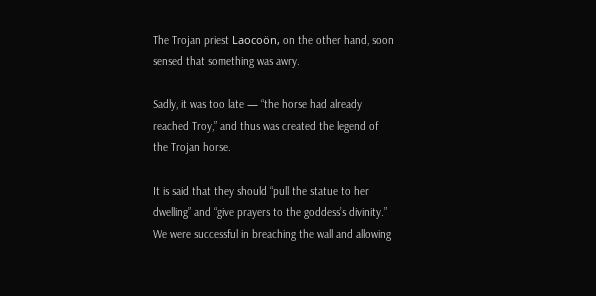The Trojan priest Laocoön, on the other hand, soon sensed that something was awry.

Sadly, it was too late — “the horse had already reached Troy,” and thus was created the legend of the Trojan horse.

It is said that they should “pull the statue to her dwelling” and “give prayers to the goddess’s divinity.” We were successful in breaching the wall and allowing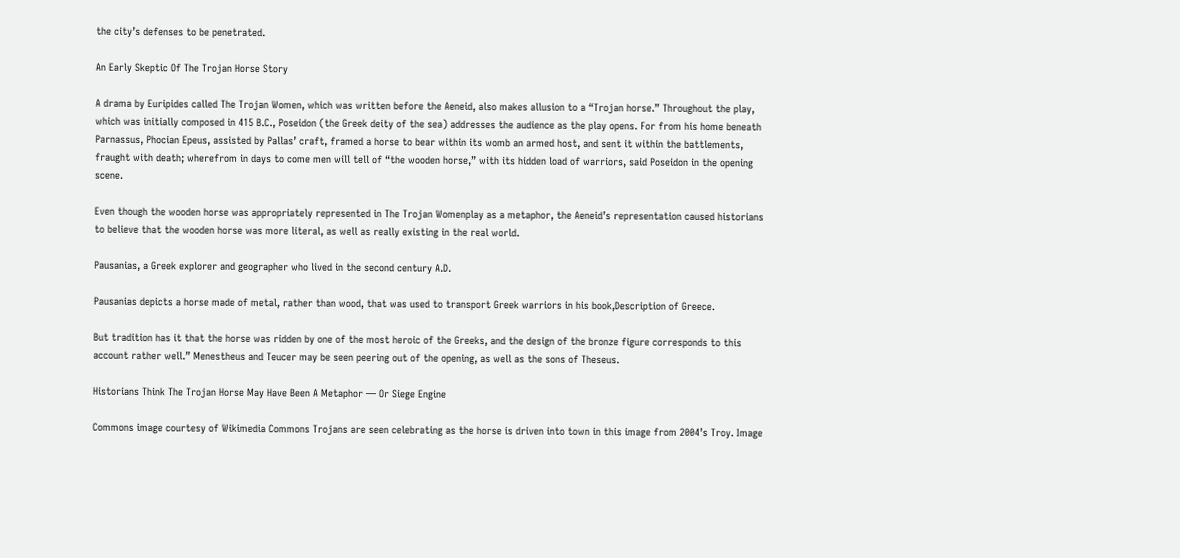the city’s defenses to be penetrated.

An Early Skeptic Of The Trojan Horse Story

A drama by Euripides called The Trojan Women, which was written before the Aeneid, also makes allusion to a “Trojan horse.” Throughout the play, which was initially composed in 415 B.C., Poseidon (the Greek deity of the sea) addresses the audience as the play opens. For from his home beneath Parnassus, Phocian Epeus, assisted by Pallas’ craft, framed a horse to bear within its womb an armed host, and sent it within the battlements, fraught with death; wherefrom in days to come men will tell of “the wooden horse,” with its hidden load of warriors, said Poseidon in the opening scene.

Even though the wooden horse was appropriately represented in The Trojan Womenplay as a metaphor, the Aeneid’s representation caused historians to believe that the wooden horse was more literal, as well as really existing in the real world.

Pausanias, a Greek explorer and geographer who lived in the second century A.D.

Pausanias depicts a horse made of metal, rather than wood, that was used to transport Greek warriors in his book,Description of Greece.

But tradition has it that the horse was ridden by one of the most heroic of the Greeks, and the design of the bronze figure corresponds to this account rather well.” Menestheus and Teucer may be seen peering out of the opening, as well as the sons of Theseus.

Historians Think The Trojan Horse May Have Been A Metaphor — Or Siege Engine

Commons image courtesy of Wikimedia Commons Trojans are seen celebrating as the horse is driven into town in this image from 2004’s Troy. Image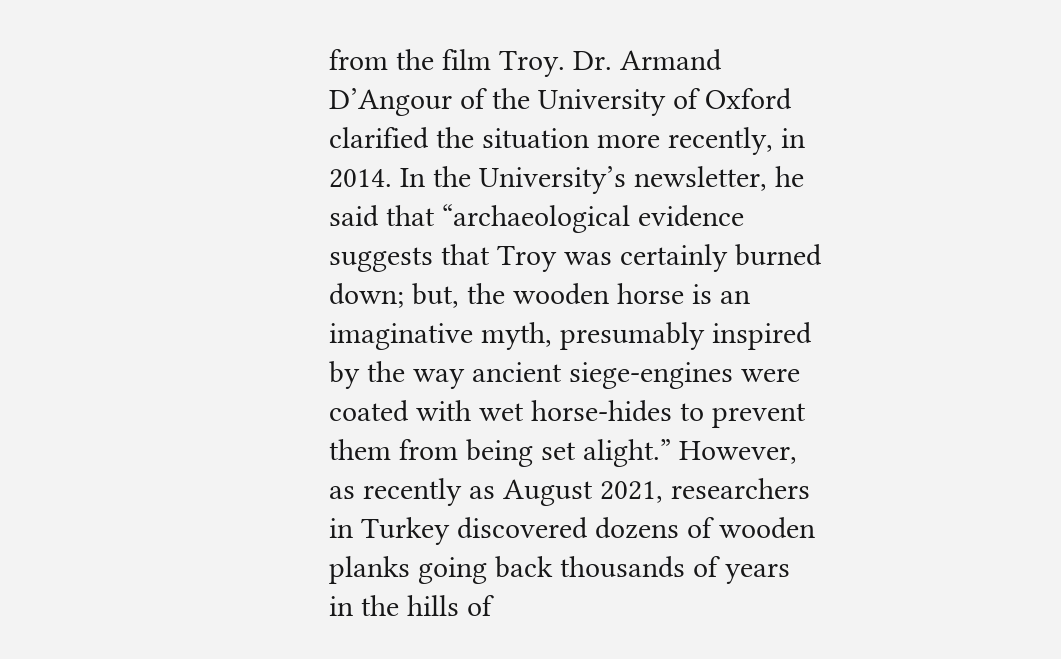from the film Troy. Dr. Armand D’Angour of the University of Oxford clarified the situation more recently, in 2014. In the University’s newsletter, he said that “archaeological evidence suggests that Troy was certainly burned down; but, the wooden horse is an imaginative myth, presumably inspired by the way ancient siege-engines were coated with wet horse-hides to prevent them from being set alight.” However, as recently as August 2021, researchers in Turkey discovered dozens of wooden planks going back thousands of years in the hills of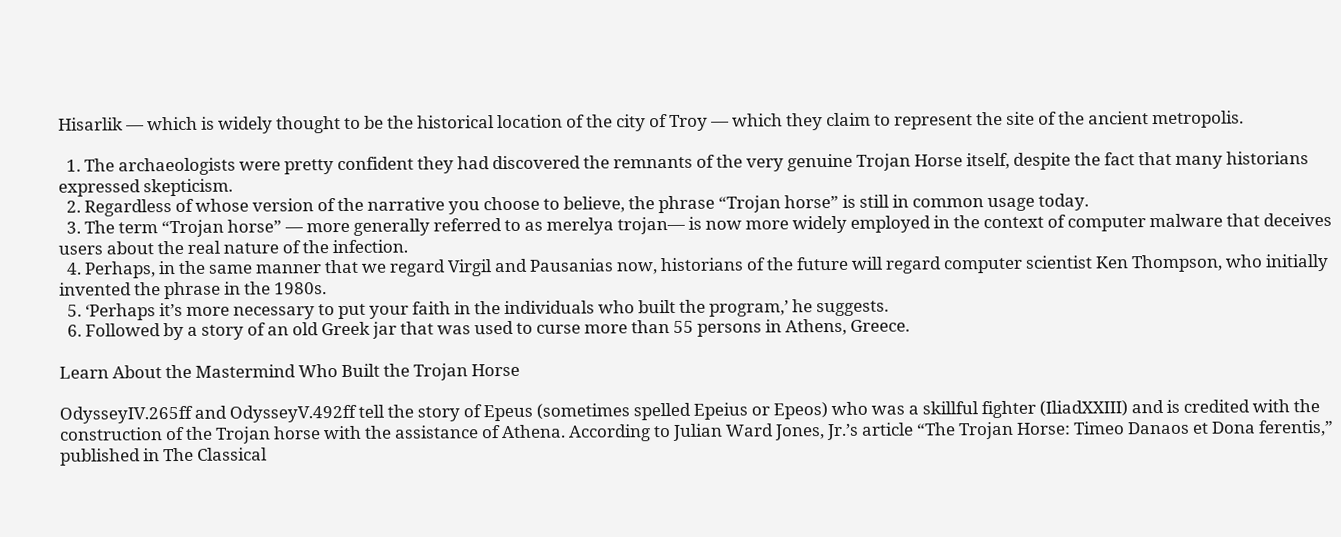Hisarlik — which is widely thought to be the historical location of the city of Troy — which they claim to represent the site of the ancient metropolis.

  1. The archaeologists were pretty confident they had discovered the remnants of the very genuine Trojan Horse itself, despite the fact that many historians expressed skepticism.
  2. Regardless of whose version of the narrative you choose to believe, the phrase “Trojan horse” is still in common usage today.
  3. The term “Trojan horse” — more generally referred to as merelya trojan— is now more widely employed in the context of computer malware that deceives users about the real nature of the infection.
  4. Perhaps, in the same manner that we regard Virgil and Pausanias now, historians of the future will regard computer scientist Ken Thompson, who initially invented the phrase in the 1980s.
  5. ‘Perhaps it’s more necessary to put your faith in the individuals who built the program,’ he suggests.
  6. Followed by a story of an old Greek jar that was used to curse more than 55 persons in Athens, Greece.

Learn About the Mastermind Who Built the Trojan Horse

OdysseyIV.265ff and OdysseyV.492ff tell the story of Epeus (sometimes spelled Epeius or Epeos) who was a skillful fighter (IliadXXIII) and is credited with the construction of the Trojan horse with the assistance of Athena. According to Julian Ward Jones, Jr.’s article “The Trojan Horse: Timeo Danaos et Dona ferentis,” published in The Classical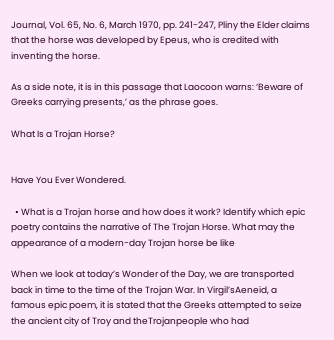Journal, Vol. 65, No. 6, March 1970, pp. 241-247, Pliny the Elder claims that the horse was developed by Epeus, who is credited with inventing the horse.

As a side note, it is in this passage that Laocoon warns: ‘Beware of Greeks carrying presents,’ as the phrase goes.

What Is a Trojan Horse?


Have You Ever Wondered.

  • What is a Trojan horse and how does it work? Identify which epic poetry contains the narrative of The Trojan Horse. What may the appearance of a modern-day Trojan horse be like

When we look at today’s Wonder of the Day, we are transported back in time to the time of the Trojan War. In Virgil’sAeneid, a famous epic poem, it is stated that the Greeks attempted to seize the ancient city of Troy and theTrojanpeople who had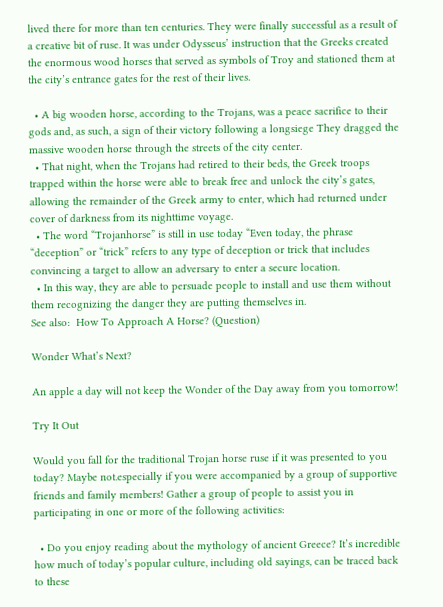lived there for more than ten centuries. They were finally successful as a result of a creative bit of ruse. It was under Odysseus’ instruction that the Greeks created the enormous wood horses that served as symbols of Troy and stationed them at the city’s entrance gates for the rest of their lives.

  • A big wooden horse, according to the Trojans, was a peace sacrifice to their gods and, as such, a sign of their victory following a longsiege They dragged the massive wooden horse through the streets of the city center.
  • That night, when the Trojans had retired to their beds, the Greek troops trapped within the horse were able to break free and unlock the city’s gates, allowing the remainder of the Greek army to enter, which had returned under cover of darkness from its nighttime voyage.
  • The word “Trojanhorse” is still in use today “Even today, the phrase “deception” or “trick” refers to any type of deception or trick that includes convincing a target to allow an adversary to enter a secure location.
  • In this way, they are able to persuade people to install and use them without them recognizing the danger they are putting themselves in.
See also:  How To Approach A Horse? (Question)

Wonder What’s Next?

An apple a day will not keep the Wonder of the Day away from you tomorrow!

Try It Out

Would you fall for the traditional Trojan horse ruse if it was presented to you today? Maybe not.especially if you were accompanied by a group of supportive friends and family members! Gather a group of people to assist you in participating in one or more of the following activities:

  • Do you enjoy reading about the mythology of ancient Greece? It’s incredible how much of today’s popular culture, including old sayings, can be traced back to these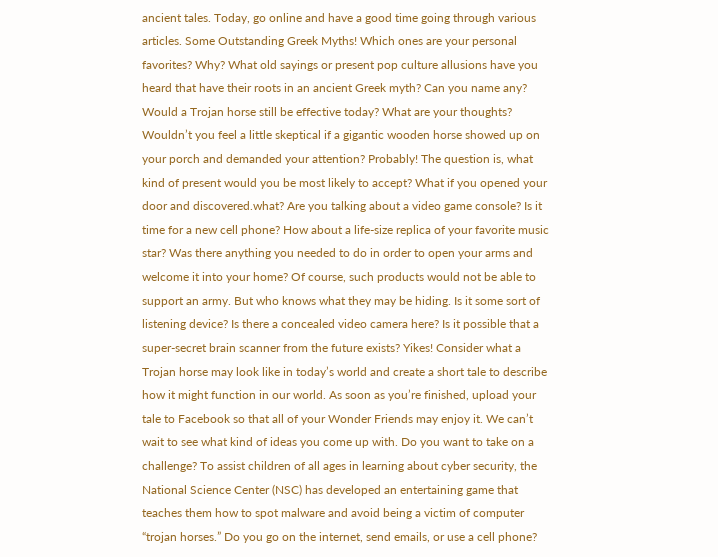ancient tales. Today, go online and have a good time going through various articles. Some Outstanding Greek Myths! Which ones are your personal favorites? Why? What old sayings or present pop culture allusions have you heard that have their roots in an ancient Greek myth? Can you name any? Would a Trojan horse still be effective today? What are your thoughts? Wouldn’t you feel a little skeptical if a gigantic wooden horse showed up on your porch and demanded your attention? Probably! The question is, what kind of present would you be most likely to accept? What if you opened your door and discovered.what? Are you talking about a video game console? Is it time for a new cell phone? How about a life-size replica of your favorite music star? Was there anything you needed to do in order to open your arms and welcome it into your home? Of course, such products would not be able to support an army. But who knows what they may be hiding. Is it some sort of listening device? Is there a concealed video camera here? Is it possible that a super-secret brain scanner from the future exists? Yikes! Consider what a Trojan horse may look like in today’s world and create a short tale to describe how it might function in our world. As soon as you’re finished, upload your tale to Facebook so that all of your Wonder Friends may enjoy it. We can’t wait to see what kind of ideas you come up with. Do you want to take on a challenge? To assist children of all ages in learning about cyber security, the National Science Center (NSC) has developed an entertaining game that teaches them how to spot malware and avoid being a victim of computer “trojan horses.” Do you go on the internet, send emails, or use a cell phone?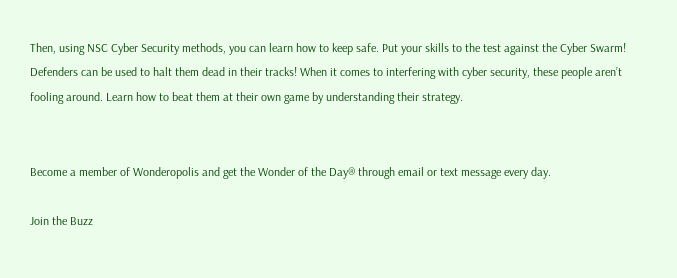Then, using NSC Cyber Security methods, you can learn how to keep safe. Put your skills to the test against the Cyber Swarm! Defenders can be used to halt them dead in their tracks! When it comes to interfering with cyber security, these people aren’t fooling around. Learn how to beat them at their own game by understanding their strategy.


Become a member of Wonderopolis and get the Wonder of the Day® through email or text message every day.

Join the Buzz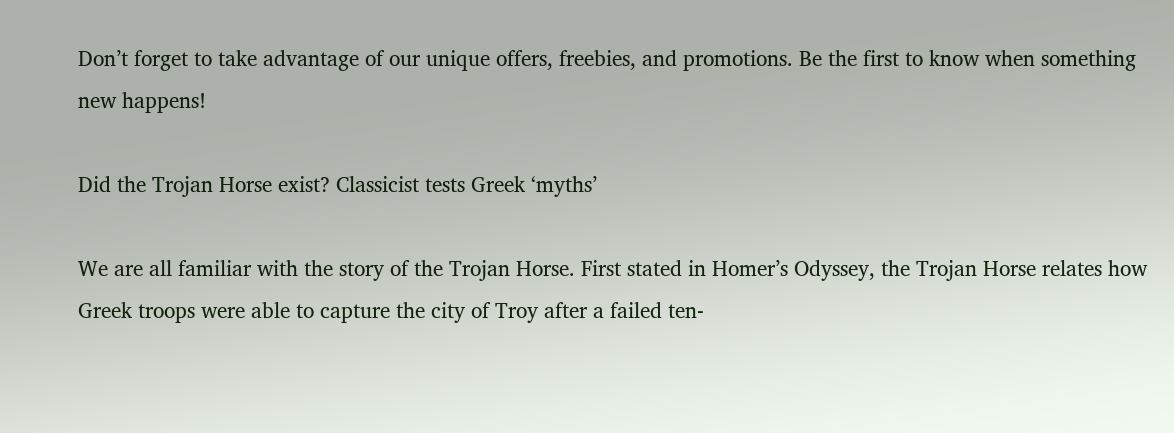Don’t forget to take advantage of our unique offers, freebies, and promotions. Be the first to know when something new happens!

Did the Trojan Horse exist? Classicist tests Greek ‘myths’

We are all familiar with the story of the Trojan Horse. First stated in Homer’s Odyssey, the Trojan Horse relates how Greek troops were able to capture the city of Troy after a failed ten-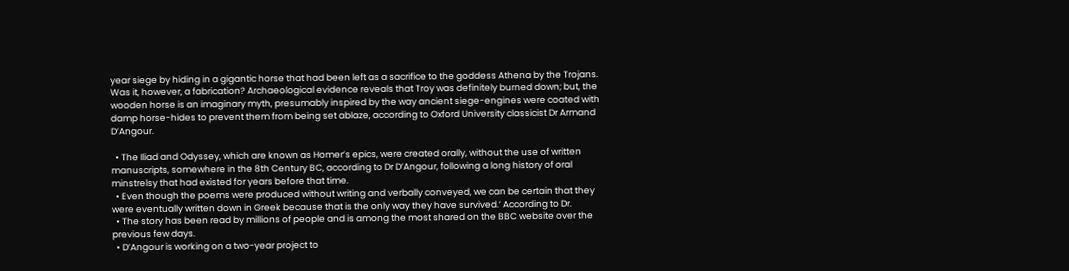year siege by hiding in a gigantic horse that had been left as a sacrifice to the goddess Athena by the Trojans. Was it, however, a fabrication? Archaeological evidence reveals that Troy was definitely burned down; but, the wooden horse is an imaginary myth, presumably inspired by the way ancient siege-engines were coated with damp horse-hides to prevent them from being set ablaze, according to Oxford University classicist Dr Armand D’Angour.

  • The Iliad and Odyssey, which are known as Homer’s epics, were created orally, without the use of written manuscripts, somewhere in the 8th Century BC, according to Dr D’Angour, following a long history of oral minstrelsy that had existed for years before that time.
  • Even though the poems were produced without writing and verbally conveyed, we can be certain that they were eventually written down in Greek because that is the only way they have survived.’ According to Dr.
  • The story has been read by millions of people and is among the most shared on the BBC website over the previous few days.
  • D’Angour is working on a two-year project to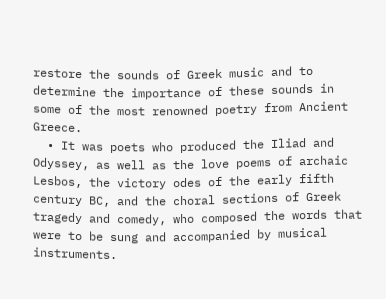restore the sounds of Greek music and to determine the importance of these sounds in some of the most renowned poetry from Ancient Greece.
  • It was poets who produced the Iliad and Odyssey, as well as the love poems of archaic Lesbos, the victory odes of the early fifth century BC, and the choral sections of Greek tragedy and comedy, who composed the words that were to be sung and accompanied by musical instruments.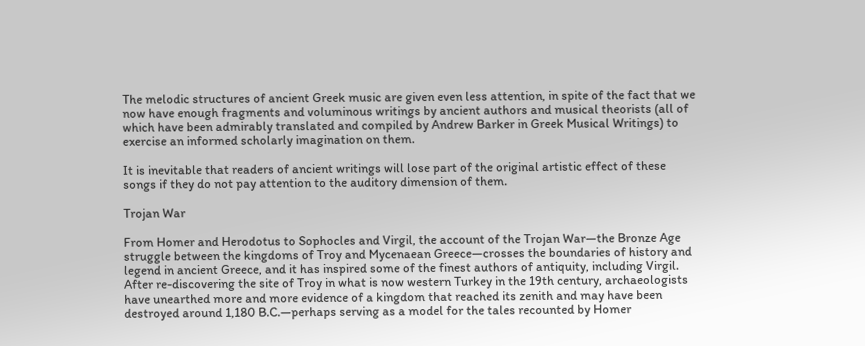The melodic structures of ancient Greek music are given even less attention, in spite of the fact that we now have enough fragments and voluminous writings by ancient authors and musical theorists (all of which have been admirably translated and compiled by Andrew Barker in Greek Musical Writings) to exercise an informed scholarly imagination on them.

It is inevitable that readers of ancient writings will lose part of the original artistic effect of these songs if they do not pay attention to the auditory dimension of them.

Trojan War

From Homer and Herodotus to Sophocles and Virgil, the account of the Trojan War—the Bronze Age struggle between the kingdoms of Troy and Mycenaean Greece—crosses the boundaries of history and legend in ancient Greece, and it has inspired some of the finest authors of antiquity, including Virgil. After re-discovering the site of Troy in what is now western Turkey in the 19th century, archaeologists have unearthed more and more evidence of a kingdom that reached its zenith and may have been destroyed around 1,180 B.C.—perhaps serving as a model for the tales recounted by Homer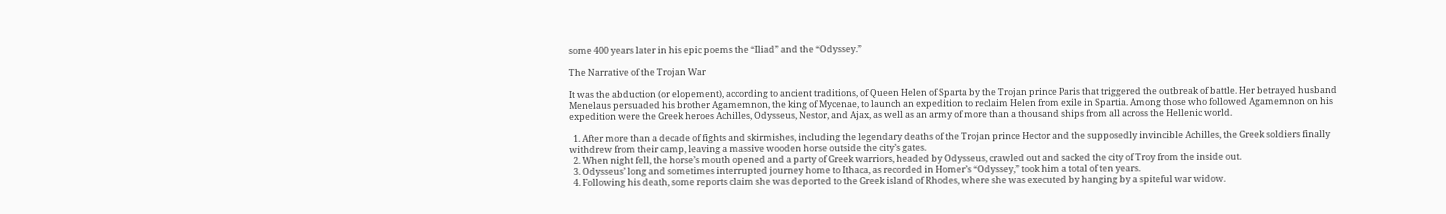some 400 years later in his epic poems the “Iliad” and the “Odyssey.”

The Narrative of the Trojan War

It was the abduction (or elopement), according to ancient traditions, of Queen Helen of Sparta by the Trojan prince Paris that triggered the outbreak of battle. Her betrayed husband Menelaus persuaded his brother Agamemnon, the king of Mycenae, to launch an expedition to reclaim Helen from exile in Spartia. Among those who followed Agamemnon on his expedition were the Greek heroes Achilles, Odysseus, Nestor, and Ajax, as well as an army of more than a thousand ships from all across the Hellenic world.

  1. After more than a decade of fights and skirmishes, including the legendary deaths of the Trojan prince Hector and the supposedly invincible Achilles, the Greek soldiers finally withdrew from their camp, leaving a massive wooden horse outside the city’s gates.
  2. When night fell, the horse’s mouth opened and a party of Greek warriors, headed by Odysseus, crawled out and sacked the city of Troy from the inside out.
  3. Odysseus’ long and sometimes interrupted journey home to Ithaca, as recorded in Homer’s “Odyssey,” took him a total of ten years.
  4. Following his death, some reports claim she was deported to the Greek island of Rhodes, where she was executed by hanging by a spiteful war widow.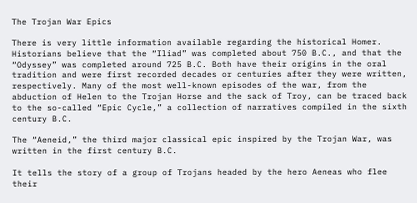The Trojan War Epics

There is very little information available regarding the historical Homer. Historians believe that the “Iliad” was completed about 750 B.C., and that the “Odyssey” was completed around 725 B.C. Both have their origins in the oral tradition and were first recorded decades or centuries after they were written, respectively. Many of the most well-known episodes of the war, from the abduction of Helen to the Trojan Horse and the sack of Troy, can be traced back to the so-called “Epic Cycle,” a collection of narratives compiled in the sixth century B.C.

The “Aeneid,” the third major classical epic inspired by the Trojan War, was written in the first century B.C.

It tells the story of a group of Trojans headed by the hero Aeneas who flee their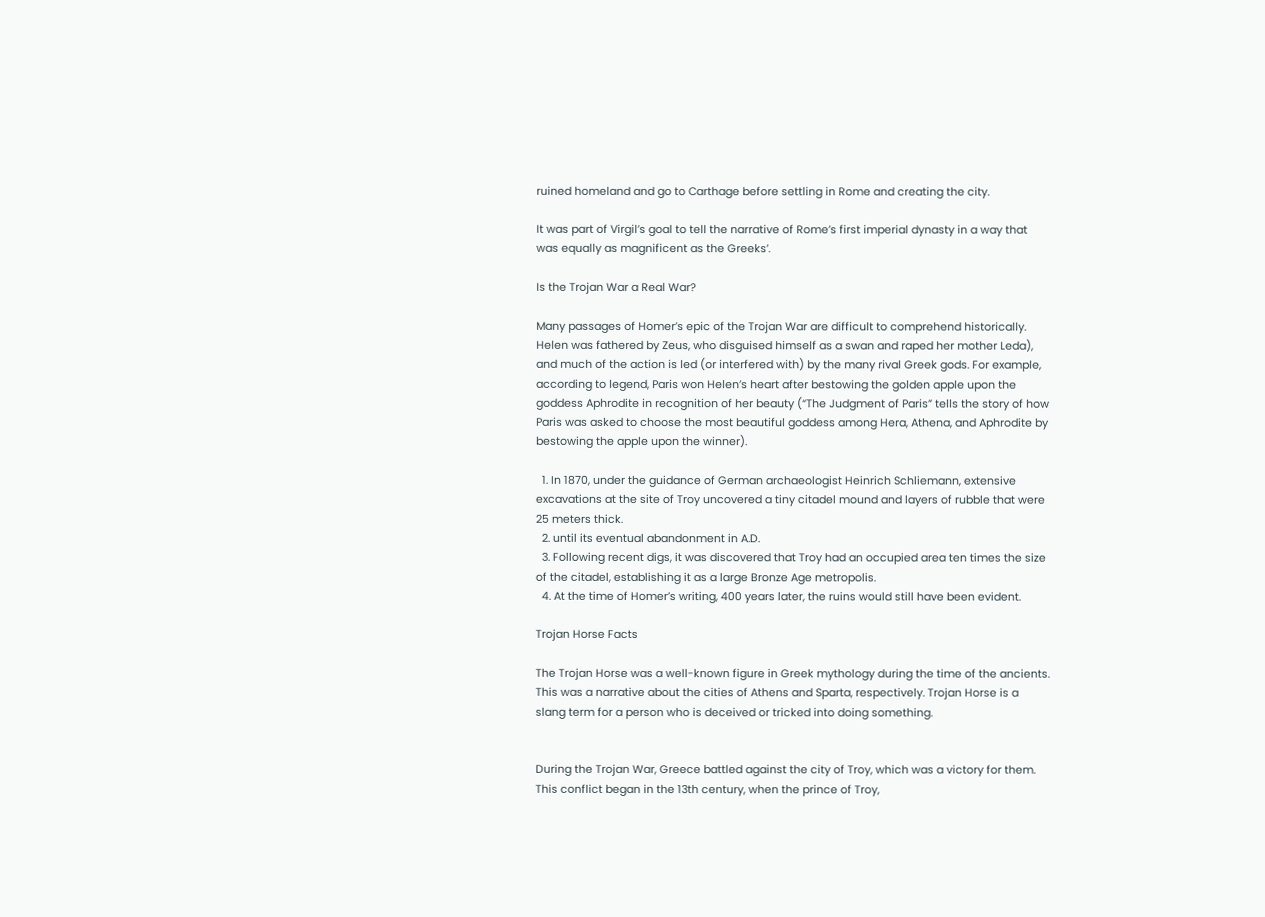ruined homeland and go to Carthage before settling in Rome and creating the city.

It was part of Virgil’s goal to tell the narrative of Rome’s first imperial dynasty in a way that was equally as magnificent as the Greeks’.

Is the Trojan War a Real War?

Many passages of Homer’s epic of the Trojan War are difficult to comprehend historically. Helen was fathered by Zeus, who disguised himself as a swan and raped her mother Leda), and much of the action is led (or interfered with) by the many rival Greek gods. For example, according to legend, Paris won Helen’s heart after bestowing the golden apple upon the goddess Aphrodite in recognition of her beauty (“The Judgment of Paris” tells the story of how Paris was asked to choose the most beautiful goddess among Hera, Athena, and Aphrodite by bestowing the apple upon the winner).

  1. In 1870, under the guidance of German archaeologist Heinrich Schliemann, extensive excavations at the site of Troy uncovered a tiny citadel mound and layers of rubble that were 25 meters thick.
  2. until its eventual abandonment in A.D.
  3. Following recent digs, it was discovered that Troy had an occupied area ten times the size of the citadel, establishing it as a large Bronze Age metropolis.
  4. At the time of Homer’s writing, 400 years later, the ruins would still have been evident.

Trojan Horse Facts

The Trojan Horse was a well-known figure in Greek mythology during the time of the ancients. This was a narrative about the cities of Athens and Sparta, respectively. Trojan Horse is a slang term for a person who is deceived or tricked into doing something.


During the Trojan War, Greece battled against the city of Troy, which was a victory for them. This conflict began in the 13th century, when the prince of Troy,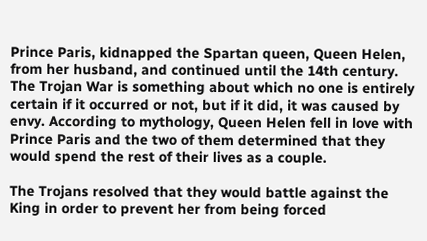Prince Paris, kidnapped the Spartan queen, Queen Helen, from her husband, and continued until the 14th century. The Trojan War is something about which no one is entirely certain if it occurred or not, but if it did, it was caused by envy. According to mythology, Queen Helen fell in love with Prince Paris and the two of them determined that they would spend the rest of their lives as a couple.

The Trojans resolved that they would battle against the King in order to prevent her from being forced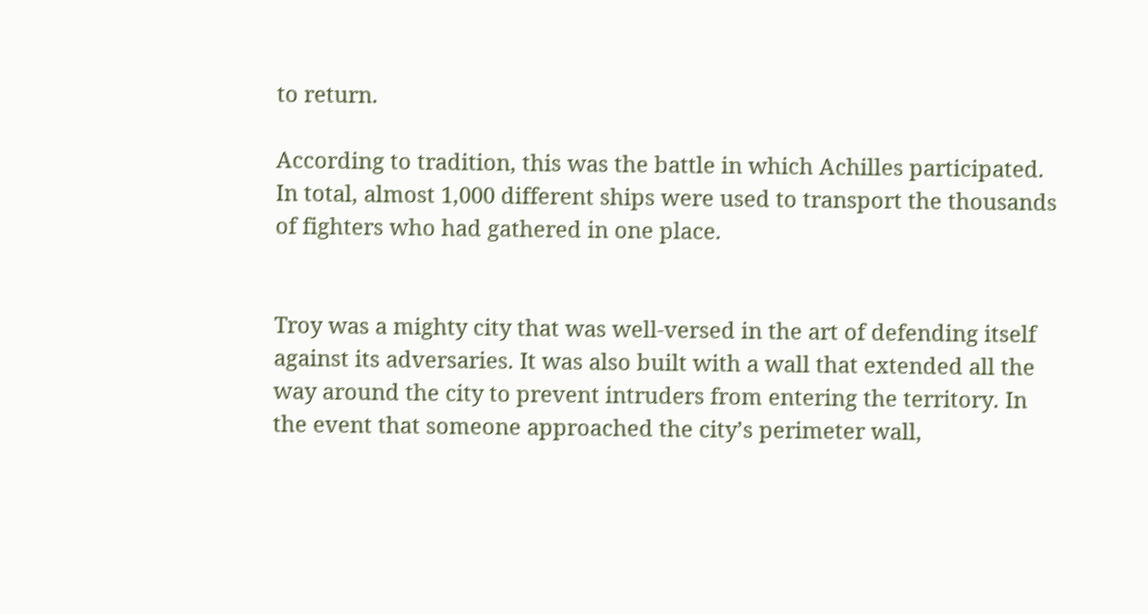to return.

According to tradition, this was the battle in which Achilles participated. In total, almost 1,000 different ships were used to transport the thousands of fighters who had gathered in one place.


Troy was a mighty city that was well-versed in the art of defending itself against its adversaries. It was also built with a wall that extended all the way around the city to prevent intruders from entering the territory. In the event that someone approached the city’s perimeter wall,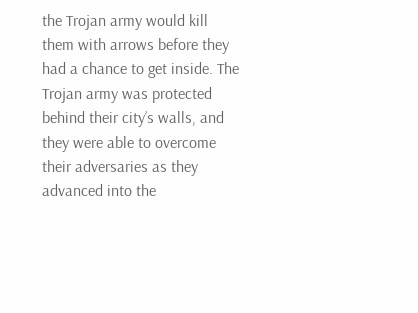the Trojan army would kill them with arrows before they had a chance to get inside. The Trojan army was protected behind their city’s walls, and they were able to overcome their adversaries as they advanced into the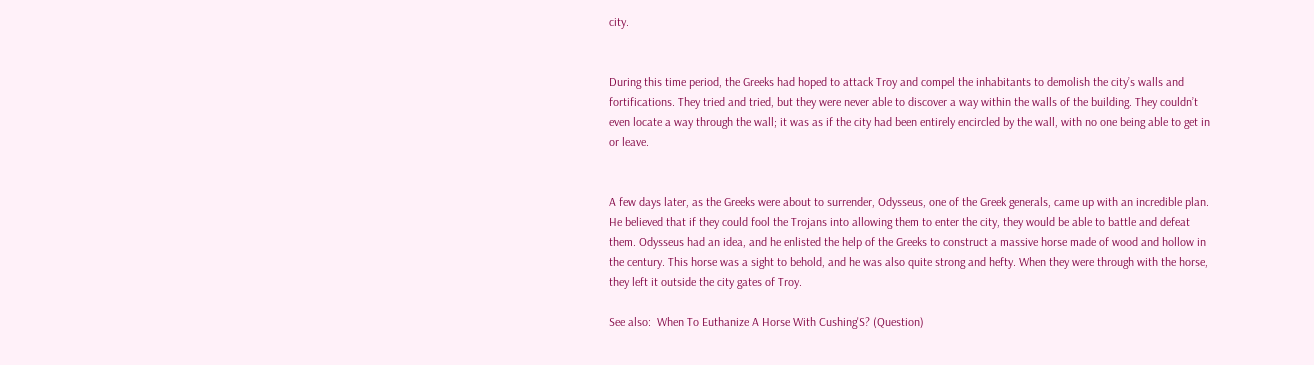city.


During this time period, the Greeks had hoped to attack Troy and compel the inhabitants to demolish the city’s walls and fortifications. They tried and tried, but they were never able to discover a way within the walls of the building. They couldn’t even locate a way through the wall; it was as if the city had been entirely encircled by the wall, with no one being able to get in or leave.


A few days later, as the Greeks were about to surrender, Odysseus, one of the Greek generals, came up with an incredible plan. He believed that if they could fool the Trojans into allowing them to enter the city, they would be able to battle and defeat them. Odysseus had an idea, and he enlisted the help of the Greeks to construct a massive horse made of wood and hollow in the century. This horse was a sight to behold, and he was also quite strong and hefty. When they were through with the horse, they left it outside the city gates of Troy.

See also:  When To Euthanize A Horse With Cushing'S? (Question)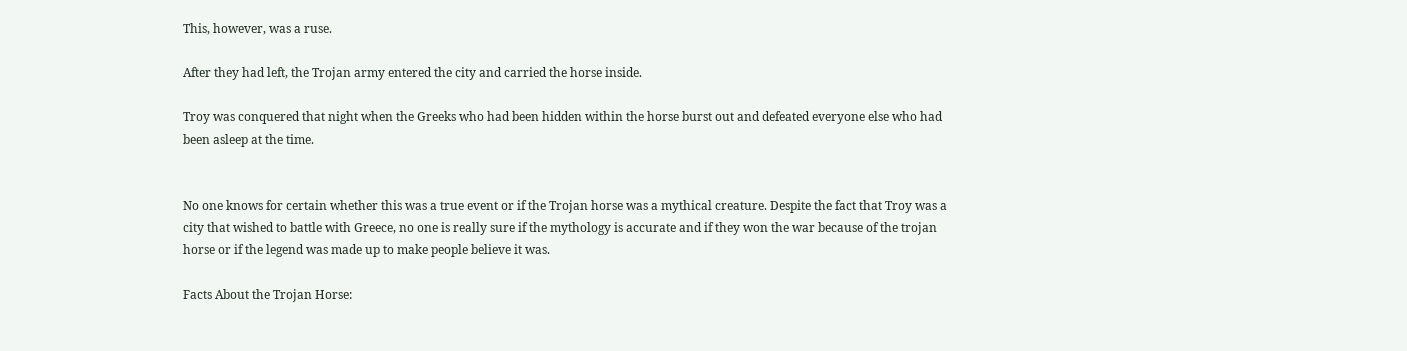This, however, was a ruse.

After they had left, the Trojan army entered the city and carried the horse inside.

Troy was conquered that night when the Greeks who had been hidden within the horse burst out and defeated everyone else who had been asleep at the time.


No one knows for certain whether this was a true event or if the Trojan horse was a mythical creature. Despite the fact that Troy was a city that wished to battle with Greece, no one is really sure if the mythology is accurate and if they won the war because of the trojan horse or if the legend was made up to make people believe it was.

Facts About the Trojan Horse: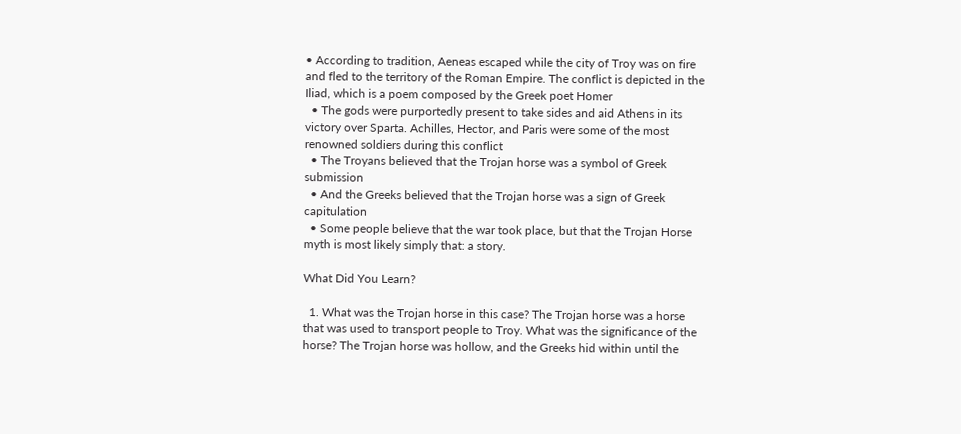• According to tradition, Aeneas escaped while the city of Troy was on fire and fled to the territory of the Roman Empire. The conflict is depicted in the Iliad, which is a poem composed by the Greek poet Homer
  • The gods were purportedly present to take sides and aid Athens in its victory over Sparta. Achilles, Hector, and Paris were some of the most renowned soldiers during this conflict
  • The Troyans believed that the Trojan horse was a symbol of Greek submission
  • And the Greeks believed that the Trojan horse was a sign of Greek capitulation
  • Some people believe that the war took place, but that the Trojan Horse myth is most likely simply that: a story.

What Did You Learn?

  1. What was the Trojan horse in this case? The Trojan horse was a horse that was used to transport people to Troy. What was the significance of the horse? The Trojan horse was hollow, and the Greeks hid within until the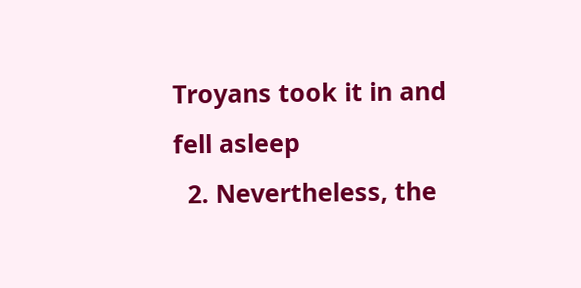Troyans took it in and fell asleep
  2. Nevertheless, the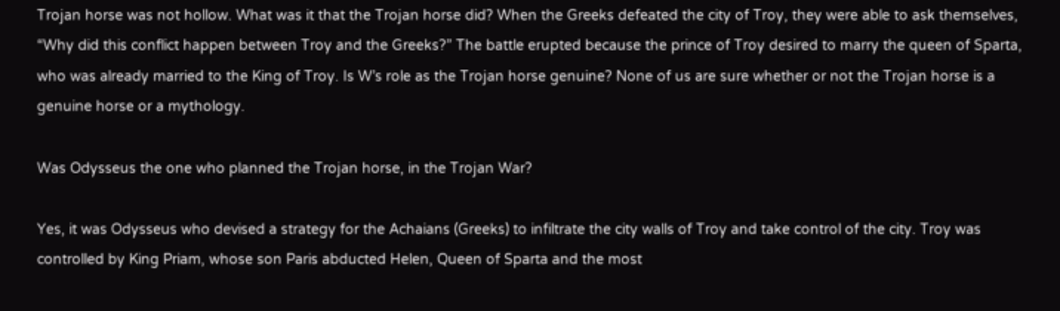Trojan horse was not hollow. What was it that the Trojan horse did? When the Greeks defeated the city of Troy, they were able to ask themselves, “Why did this conflict happen between Troy and the Greeks?” The battle erupted because the prince of Troy desired to marry the queen of Sparta, who was already married to the King of Troy. Is W’s role as the Trojan horse genuine? None of us are sure whether or not the Trojan horse is a genuine horse or a mythology.

Was Odysseus the one who planned the Trojan horse, in the Trojan War?

Yes, it was Odysseus who devised a strategy for the Achaians (Greeks) to infiltrate the city walls of Troy and take control of the city. Troy was controlled by King Priam, whose son Paris abducted Helen, Queen of Sparta and the most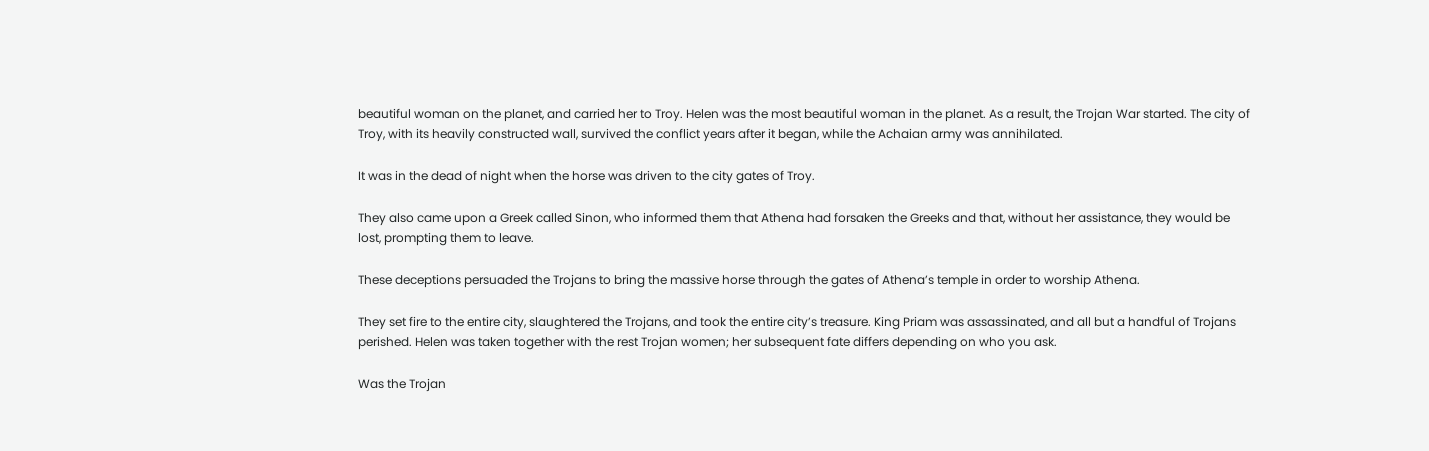beautiful woman on the planet, and carried her to Troy. Helen was the most beautiful woman in the planet. As a result, the Trojan War started. The city of Troy, with its heavily constructed wall, survived the conflict years after it began, while the Achaian army was annihilated.

It was in the dead of night when the horse was driven to the city gates of Troy.

They also came upon a Greek called Sinon, who informed them that Athena had forsaken the Greeks and that, without her assistance, they would be lost, prompting them to leave.

These deceptions persuaded the Trojans to bring the massive horse through the gates of Athena’s temple in order to worship Athena.

They set fire to the entire city, slaughtered the Trojans, and took the entire city’s treasure. King Priam was assassinated, and all but a handful of Trojans perished. Helen was taken together with the rest Trojan women; her subsequent fate differs depending on who you ask.

Was the Trojan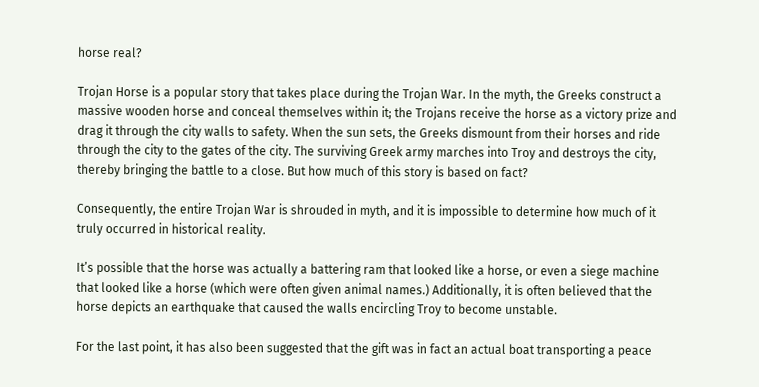horse real?

Trojan Horse is a popular story that takes place during the Trojan War. In the myth, the Greeks construct a massive wooden horse and conceal themselves within it; the Trojans receive the horse as a victory prize and drag it through the city walls to safety. When the sun sets, the Greeks dismount from their horses and ride through the city to the gates of the city. The surviving Greek army marches into Troy and destroys the city, thereby bringing the battle to a close. But how much of this story is based on fact?

Consequently, the entire Trojan War is shrouded in myth, and it is impossible to determine how much of it truly occurred in historical reality.

It’s possible that the horse was actually a battering ram that looked like a horse, or even a siege machine that looked like a horse (which were often given animal names.) Additionally, it is often believed that the horse depicts an earthquake that caused the walls encircling Troy to become unstable.

For the last point, it has also been suggested that the gift was in fact an actual boat transporting a peace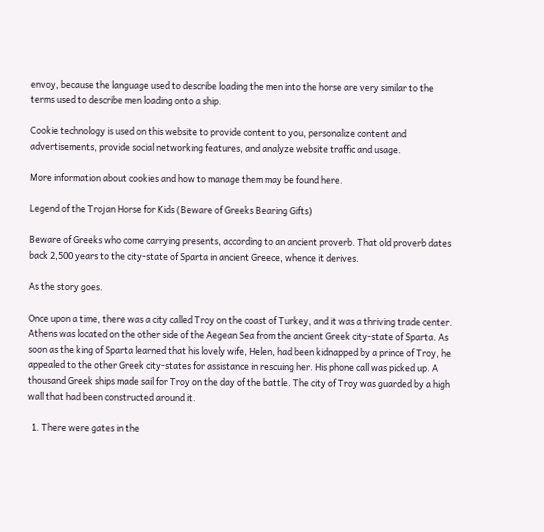envoy, because the language used to describe loading the men into the horse are very similar to the terms used to describe men loading onto a ship.

Cookie technology is used on this website to provide content to you, personalize content and advertisements, provide social networking features, and analyze website traffic and usage.

More information about cookies and how to manage them may be found here.

Legend of the Trojan Horse for Kids (Beware of Greeks Bearing Gifts)

Beware of Greeks who come carrying presents, according to an ancient proverb. That old proverb dates back 2,500 years to the city-state of Sparta in ancient Greece, whence it derives.

As the story goes.

Once upon a time, there was a city called Troy on the coast of Turkey, and it was a thriving trade center. Athens was located on the other side of the Aegean Sea from the ancient Greek city-state of Sparta. As soon as the king of Sparta learned that his lovely wife, Helen, had been kidnapped by a prince of Troy, he appealed to the other Greek city-states for assistance in rescuing her. His phone call was picked up. A thousand Greek ships made sail for Troy on the day of the battle. The city of Troy was guarded by a high wall that had been constructed around it.

  1. There were gates in the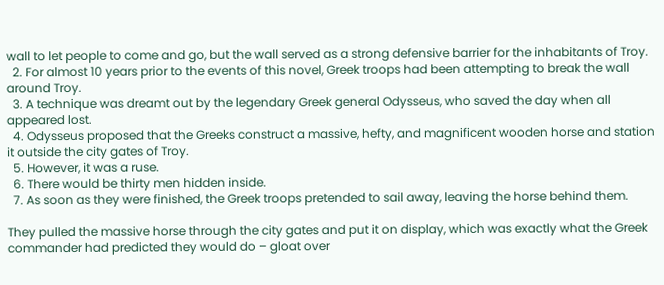wall to let people to come and go, but the wall served as a strong defensive barrier for the inhabitants of Troy.
  2. For almost 10 years prior to the events of this novel, Greek troops had been attempting to break the wall around Troy.
  3. A technique was dreamt out by the legendary Greek general Odysseus, who saved the day when all appeared lost.
  4. Odysseus proposed that the Greeks construct a massive, hefty, and magnificent wooden horse and station it outside the city gates of Troy.
  5. However, it was a ruse.
  6. There would be thirty men hidden inside.
  7. As soon as they were finished, the Greek troops pretended to sail away, leaving the horse behind them.

They pulled the massive horse through the city gates and put it on display, which was exactly what the Greek commander had predicted they would do – gloat over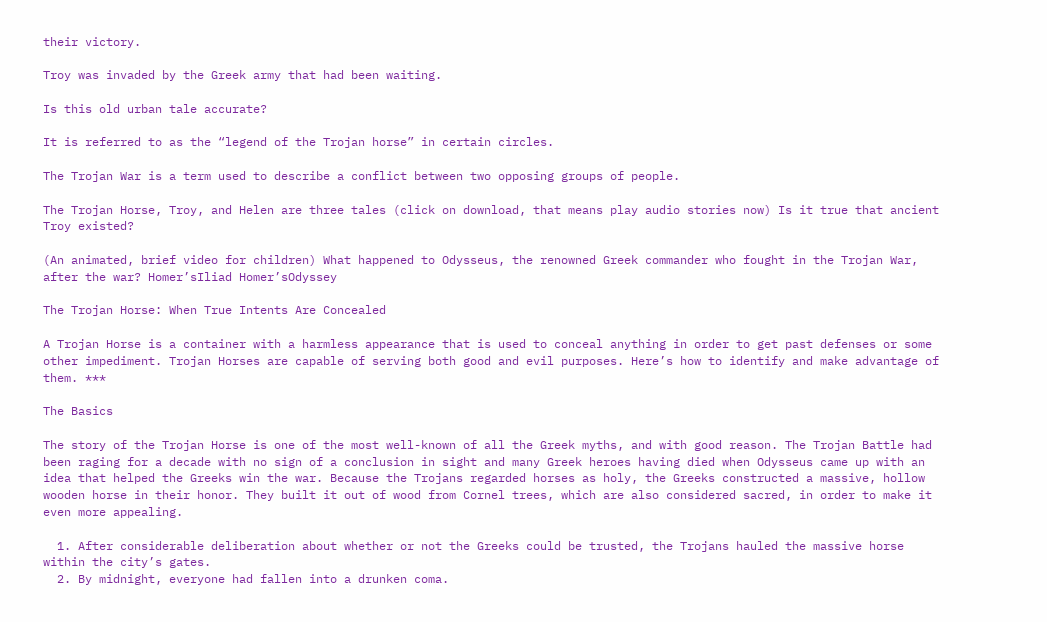their victory.

Troy was invaded by the Greek army that had been waiting.

Is this old urban tale accurate?

It is referred to as the “legend of the Trojan horse” in certain circles.

The Trojan War is a term used to describe a conflict between two opposing groups of people.

The Trojan Horse, Troy, and Helen are three tales (click on download, that means play audio stories now) Is it true that ancient Troy existed?

(An animated, brief video for children) What happened to Odysseus, the renowned Greek commander who fought in the Trojan War, after the war? Homer’sIliad Homer’sOdyssey

The Trojan Horse: When True Intents Are Concealed

A Trojan Horse is a container with a harmless appearance that is used to conceal anything in order to get past defenses or some other impediment. Trojan Horses are capable of serving both good and evil purposes. Here’s how to identify and make advantage of them. ***

The Basics

The story of the Trojan Horse is one of the most well-known of all the Greek myths, and with good reason. The Trojan Battle had been raging for a decade with no sign of a conclusion in sight and many Greek heroes having died when Odysseus came up with an idea that helped the Greeks win the war. Because the Trojans regarded horses as holy, the Greeks constructed a massive, hollow wooden horse in their honor. They built it out of wood from Cornel trees, which are also considered sacred, in order to make it even more appealing.

  1. After considerable deliberation about whether or not the Greeks could be trusted, the Trojans hauled the massive horse within the city’s gates.
  2. By midnight, everyone had fallen into a drunken coma.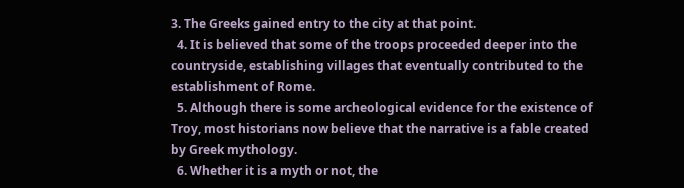3. The Greeks gained entry to the city at that point.
  4. It is believed that some of the troops proceeded deeper into the countryside, establishing villages that eventually contributed to the establishment of Rome.
  5. Although there is some archeological evidence for the existence of Troy, most historians now believe that the narrative is a fable created by Greek mythology.
  6. Whether it is a myth or not, the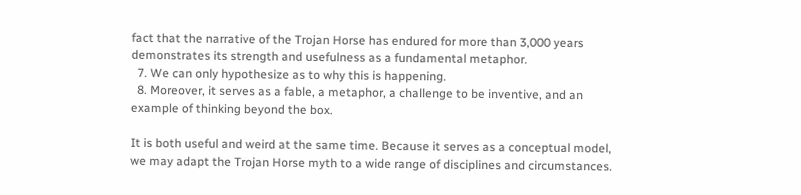fact that the narrative of the Trojan Horse has endured for more than 3,000 years demonstrates its strength and usefulness as a fundamental metaphor.
  7. We can only hypothesize as to why this is happening.
  8. Moreover, it serves as a fable, a metaphor, a challenge to be inventive, and an example of thinking beyond the box.

It is both useful and weird at the same time. Because it serves as a conceptual model, we may adapt the Trojan Horse myth to a wide range of disciplines and circumstances.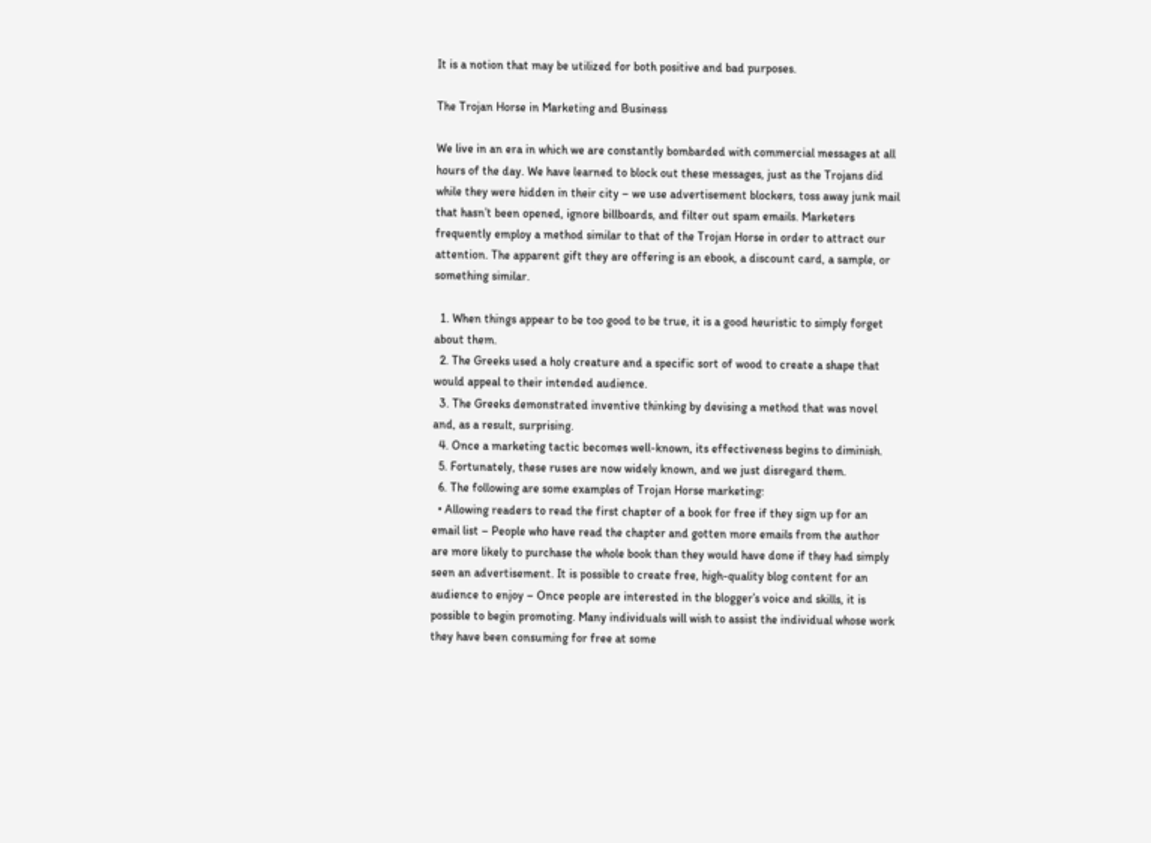It is a notion that may be utilized for both positive and bad purposes.

The Trojan Horse in Marketing and Business

We live in an era in which we are constantly bombarded with commercial messages at all hours of the day. We have learned to block out these messages, just as the Trojans did while they were hidden in their city – we use advertisement blockers, toss away junk mail that hasn’t been opened, ignore billboards, and filter out spam emails. Marketers frequently employ a method similar to that of the Trojan Horse in order to attract our attention. The apparent gift they are offering is an ebook, a discount card, a sample, or something similar.

  1. When things appear to be too good to be true, it is a good heuristic to simply forget about them.
  2. The Greeks used a holy creature and a specific sort of wood to create a shape that would appeal to their intended audience.
  3. The Greeks demonstrated inventive thinking by devising a method that was novel and, as a result, surprising.
  4. Once a marketing tactic becomes well-known, its effectiveness begins to diminish.
  5. Fortunately, these ruses are now widely known, and we just disregard them.
  6. The following are some examples of Trojan Horse marketing:
  • Allowing readers to read the first chapter of a book for free if they sign up for an email list – People who have read the chapter and gotten more emails from the author are more likely to purchase the whole book than they would have done if they had simply seen an advertisement. It is possible to create free, high-quality blog content for an audience to enjoy – Once people are interested in the blogger’s voice and skills, it is possible to begin promoting. Many individuals will wish to assist the individual whose work they have been consuming for free at some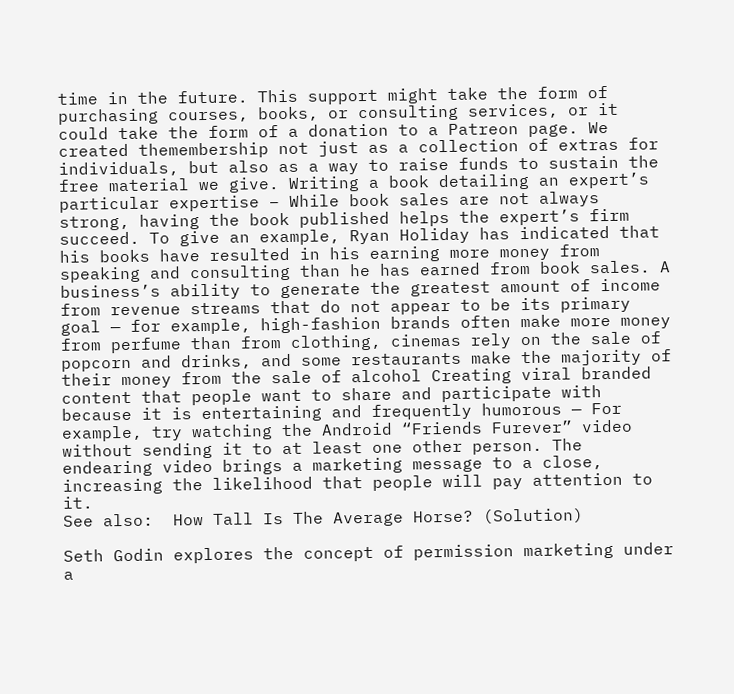time in the future. This support might take the form of purchasing courses, books, or consulting services, or it could take the form of a donation to a Patreon page. We created themembership not just as a collection of extras for individuals, but also as a way to raise funds to sustain the free material we give. Writing a book detailing an expert’s particular expertise – While book sales are not always strong, having the book published helps the expert’s firm succeed. To give an example, Ryan Holiday has indicated that his books have resulted in his earning more money from speaking and consulting than he has earned from book sales. A business’s ability to generate the greatest amount of income from revenue streams that do not appear to be its primary goal — for example, high-fashion brands often make more money from perfume than from clothing, cinemas rely on the sale of popcorn and drinks, and some restaurants make the majority of their money from the sale of alcohol Creating viral branded content that people want to share and participate with because it is entertaining and frequently humorous — For example, try watching the Android “Friends Furever” video without sending it to at least one other person. The endearing video brings a marketing message to a close, increasing the likelihood that people will pay attention to it.
See also:  How Tall Is The Average Horse? (Solution)

Seth Godin explores the concept of permission marketing under a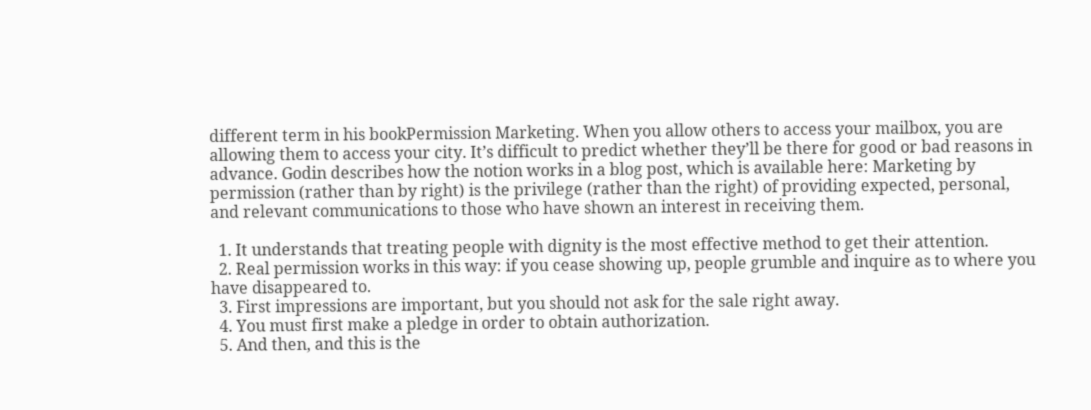different term in his bookPermission Marketing. When you allow others to access your mailbox, you are allowing them to access your city. It’s difficult to predict whether they’ll be there for good or bad reasons in advance. Godin describes how the notion works in a blog post, which is available here: Marketing by permission (rather than by right) is the privilege (rather than the right) of providing expected, personal, and relevant communications to those who have shown an interest in receiving them.

  1. It understands that treating people with dignity is the most effective method to get their attention.
  2. Real permission works in this way: if you cease showing up, people grumble and inquire as to where you have disappeared to.
  3. First impressions are important, but you should not ask for the sale right away.
  4. You must first make a pledge in order to obtain authorization.
  5. And then, and this is the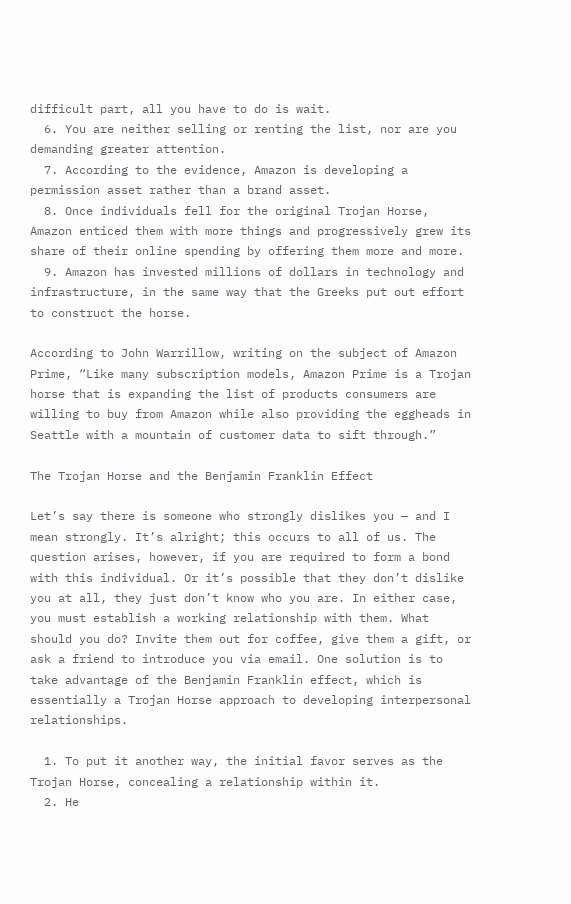difficult part, all you have to do is wait.
  6. You are neither selling or renting the list, nor are you demanding greater attention.
  7. According to the evidence, Amazon is developing a permission asset rather than a brand asset.
  8. Once individuals fell for the original Trojan Horse, Amazon enticed them with more things and progressively grew its share of their online spending by offering them more and more.
  9. Amazon has invested millions of dollars in technology and infrastructure, in the same way that the Greeks put out effort to construct the horse.

According to John Warrillow, writing on the subject of Amazon Prime, “Like many subscription models, Amazon Prime is a Trojan horse that is expanding the list of products consumers are willing to buy from Amazon while also providing the eggheads in Seattle with a mountain of customer data to sift through.”

The Trojan Horse and the Benjamin Franklin Effect

Let’s say there is someone who strongly dislikes you — and I mean strongly. It’s alright; this occurs to all of us. The question arises, however, if you are required to form a bond with this individual. Or it’s possible that they don’t dislike you at all, they just don’t know who you are. In either case, you must establish a working relationship with them. What should you do? Invite them out for coffee, give them a gift, or ask a friend to introduce you via email. One solution is to take advantage of the Benjamin Franklin effect, which is essentially a Trojan Horse approach to developing interpersonal relationships.

  1. To put it another way, the initial favor serves as the Trojan Horse, concealing a relationship within it.
  2. He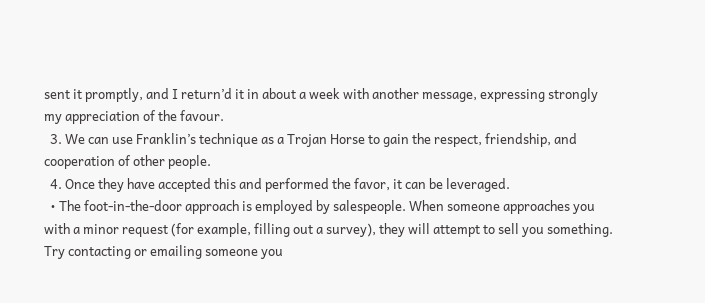sent it promptly, and I return’d it in about a week with another message, expressing strongly my appreciation of the favour.
  3. We can use Franklin’s technique as a Trojan Horse to gain the respect, friendship, and cooperation of other people.
  4. Once they have accepted this and performed the favor, it can be leveraged.
  • The foot-in-the-door approach is employed by salespeople. When someone approaches you with a minor request (for example, filling out a survey), they will attempt to sell you something. Try contacting or emailing someone you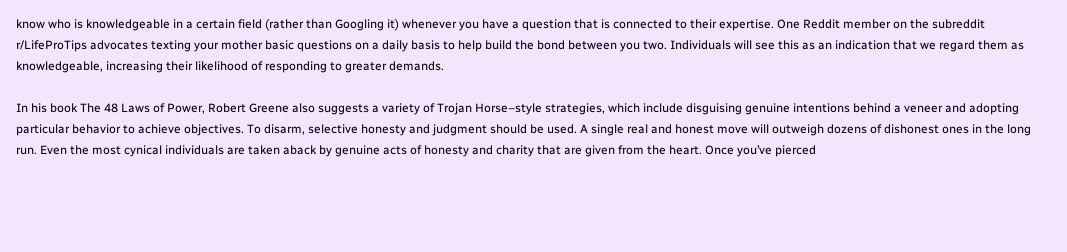know who is knowledgeable in a certain field (rather than Googling it) whenever you have a question that is connected to their expertise. One Reddit member on the subreddit r/LifeProTips advocates texting your mother basic questions on a daily basis to help build the bond between you two. Individuals will see this as an indication that we regard them as knowledgeable, increasing their likelihood of responding to greater demands.

In his book The 48 Laws of Power, Robert Greene also suggests a variety of Trojan Horse–style strategies, which include disguising genuine intentions behind a veneer and adopting particular behavior to achieve objectives. To disarm, selective honesty and judgment should be used. A single real and honest move will outweigh dozens of dishonest ones in the long run. Even the most cynical individuals are taken aback by genuine acts of honesty and charity that are given from the heart. Once you’ve pierced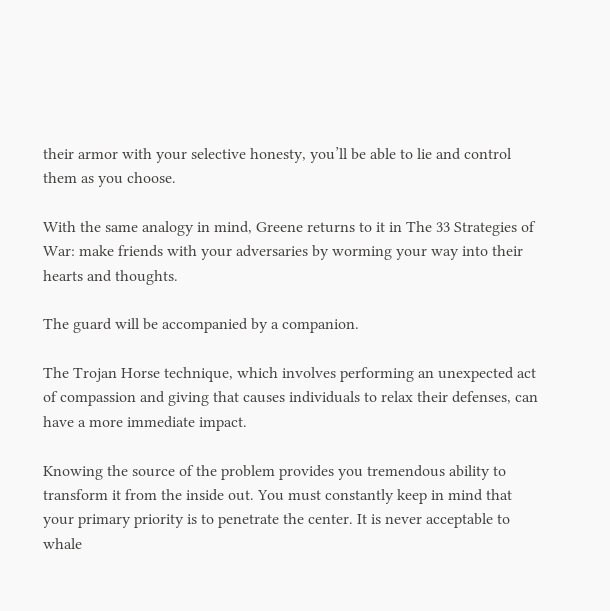their armor with your selective honesty, you’ll be able to lie and control them as you choose.

With the same analogy in mind, Greene returns to it in The 33 Strategies of War: make friends with your adversaries by worming your way into their hearts and thoughts.

The guard will be accompanied by a companion.

The Trojan Horse technique, which involves performing an unexpected act of compassion and giving that causes individuals to relax their defenses, can have a more immediate impact.

Knowing the source of the problem provides you tremendous ability to transform it from the inside out. You must constantly keep in mind that your primary priority is to penetrate the center. It is never acceptable to whale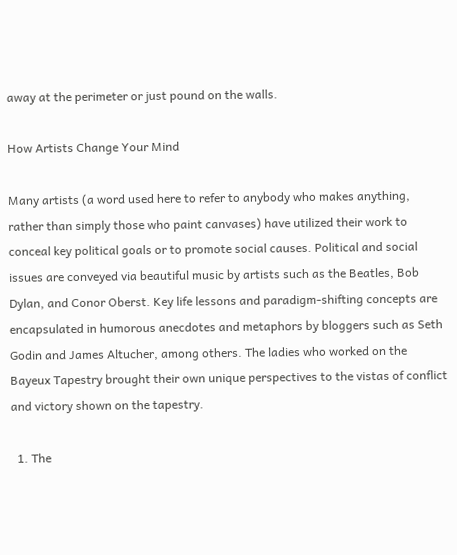away at the perimeter or just pound on the walls.

How Artists Change Your Mind

Many artists (a word used here to refer to anybody who makes anything, rather than simply those who paint canvases) have utilized their work to conceal key political goals or to promote social causes. Political and social issues are conveyed via beautiful music by artists such as the Beatles, Bob Dylan, and Conor Oberst. Key life lessons and paradigm-shifting concepts are encapsulated in humorous anecdotes and metaphors by bloggers such as Seth Godin and James Altucher, among others. The ladies who worked on the Bayeux Tapestry brought their own unique perspectives to the vistas of conflict and victory shown on the tapestry.

  1. The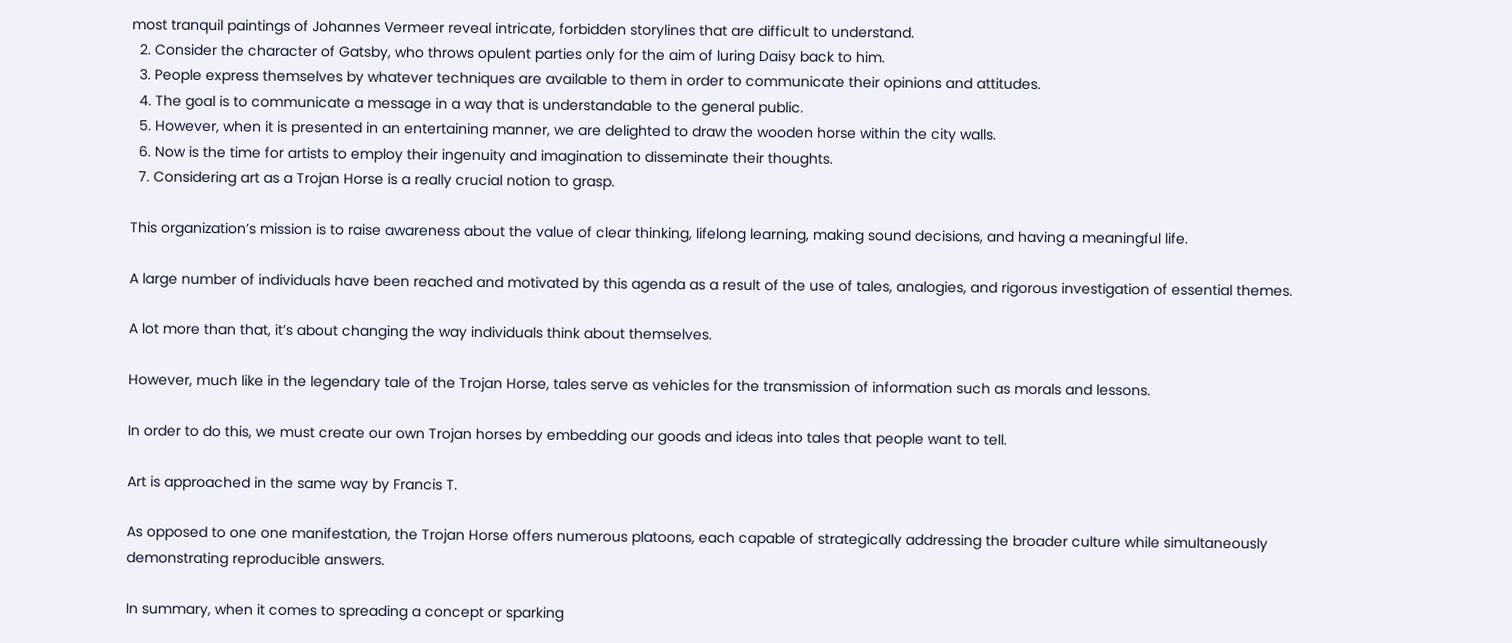most tranquil paintings of Johannes Vermeer reveal intricate, forbidden storylines that are difficult to understand.
  2. Consider the character of Gatsby, who throws opulent parties only for the aim of luring Daisy back to him.
  3. People express themselves by whatever techniques are available to them in order to communicate their opinions and attitudes.
  4. The goal is to communicate a message in a way that is understandable to the general public.
  5. However, when it is presented in an entertaining manner, we are delighted to draw the wooden horse within the city walls.
  6. Now is the time for artists to employ their ingenuity and imagination to disseminate their thoughts.
  7. Considering art as a Trojan Horse is a really crucial notion to grasp.

This organization’s mission is to raise awareness about the value of clear thinking, lifelong learning, making sound decisions, and having a meaningful life.

A large number of individuals have been reached and motivated by this agenda as a result of the use of tales, analogies, and rigorous investigation of essential themes.

A lot more than that, it’s about changing the way individuals think about themselves.

However, much like in the legendary tale of the Trojan Horse, tales serve as vehicles for the transmission of information such as morals and lessons.

In order to do this, we must create our own Trojan horses by embedding our goods and ideas into tales that people want to tell.

Art is approached in the same way by Francis T.

As opposed to one one manifestation, the Trojan Horse offers numerous platoons, each capable of strategically addressing the broader culture while simultaneously demonstrating reproducible answers.

In summary, when it comes to spreading a concept or sparking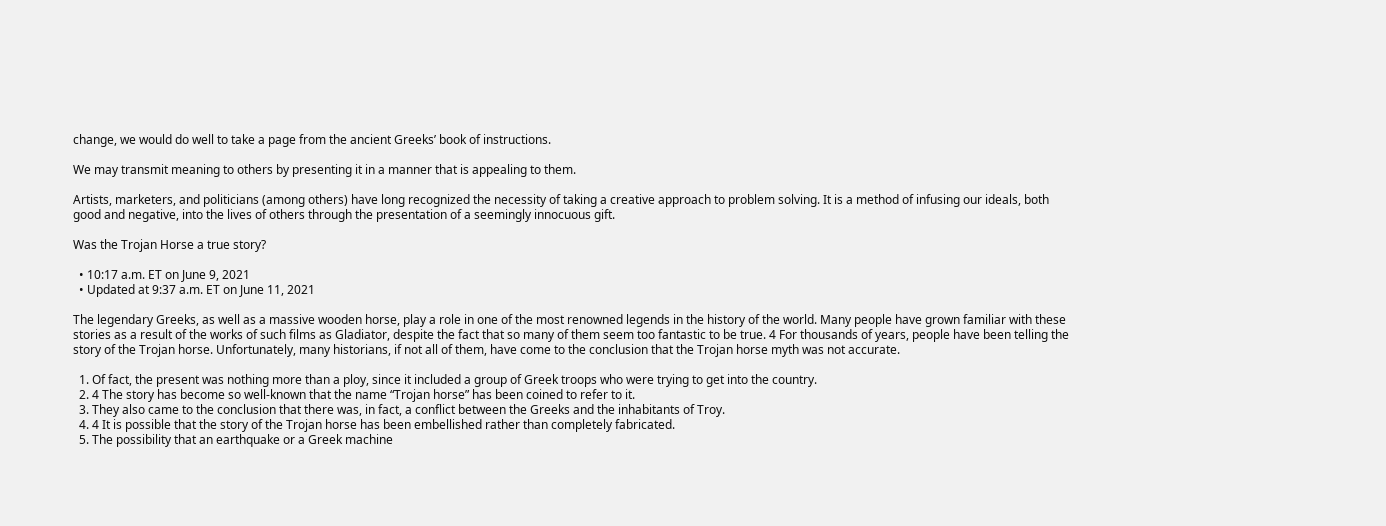change, we would do well to take a page from the ancient Greeks’ book of instructions.

We may transmit meaning to others by presenting it in a manner that is appealing to them.

Artists, marketers, and politicians (among others) have long recognized the necessity of taking a creative approach to problem solving. It is a method of infusing our ideals, both good and negative, into the lives of others through the presentation of a seemingly innocuous gift.

Was the Trojan Horse a true story?

  • 10:17 a.m. ET on June 9, 2021
  • Updated at 9:37 a.m. ET on June 11, 2021

The legendary Greeks, as well as a massive wooden horse, play a role in one of the most renowned legends in the history of the world. Many people have grown familiar with these stories as a result of the works of such films as Gladiator, despite the fact that so many of them seem too fantastic to be true. 4 For thousands of years, people have been telling the story of the Trojan horse. Unfortunately, many historians, if not all of them, have come to the conclusion that the Trojan horse myth was not accurate.

  1. Of fact, the present was nothing more than a ploy, since it included a group of Greek troops who were trying to get into the country.
  2. 4 The story has become so well-known that the name “Trojan horse” has been coined to refer to it.
  3. They also came to the conclusion that there was, in fact, a conflict between the Greeks and the inhabitants of Troy.
  4. 4 It is possible that the story of the Trojan horse has been embellished rather than completely fabricated.
  5. The possibility that an earthquake or a Greek machine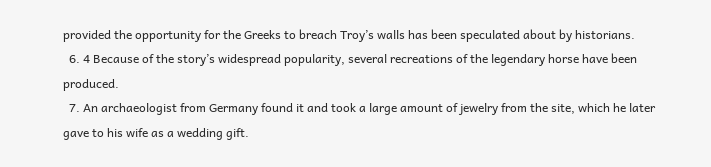provided the opportunity for the Greeks to breach Troy’s walls has been speculated about by historians.
  6. 4 Because of the story’s widespread popularity, several recreations of the legendary horse have been produced.
  7. An archaeologist from Germany found it and took a large amount of jewelry from the site, which he later gave to his wife as a wedding gift.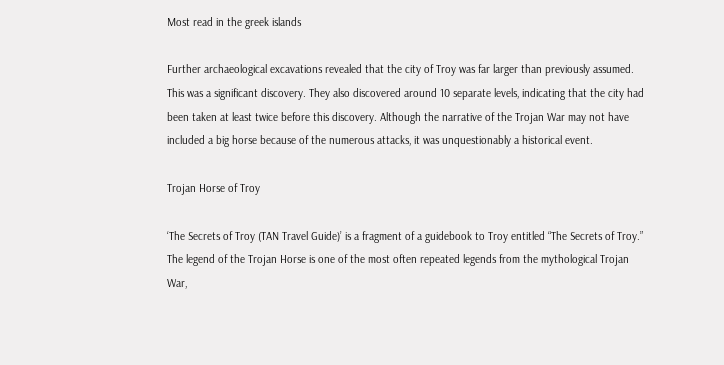Most read in the greek islands

Further archaeological excavations revealed that the city of Troy was far larger than previously assumed. This was a significant discovery. They also discovered around 10 separate levels, indicating that the city had been taken at least twice before this discovery. Although the narrative of the Trojan War may not have included a big horse because of the numerous attacks, it was unquestionably a historical event.

Trojan Horse of Troy

‘The Secrets of Troy (TAN Travel Guide)’ is a fragment of a guidebook to Troy entitled “The Secrets of Troy.” The legend of the Trojan Horse is one of the most often repeated legends from the mythological Trojan War,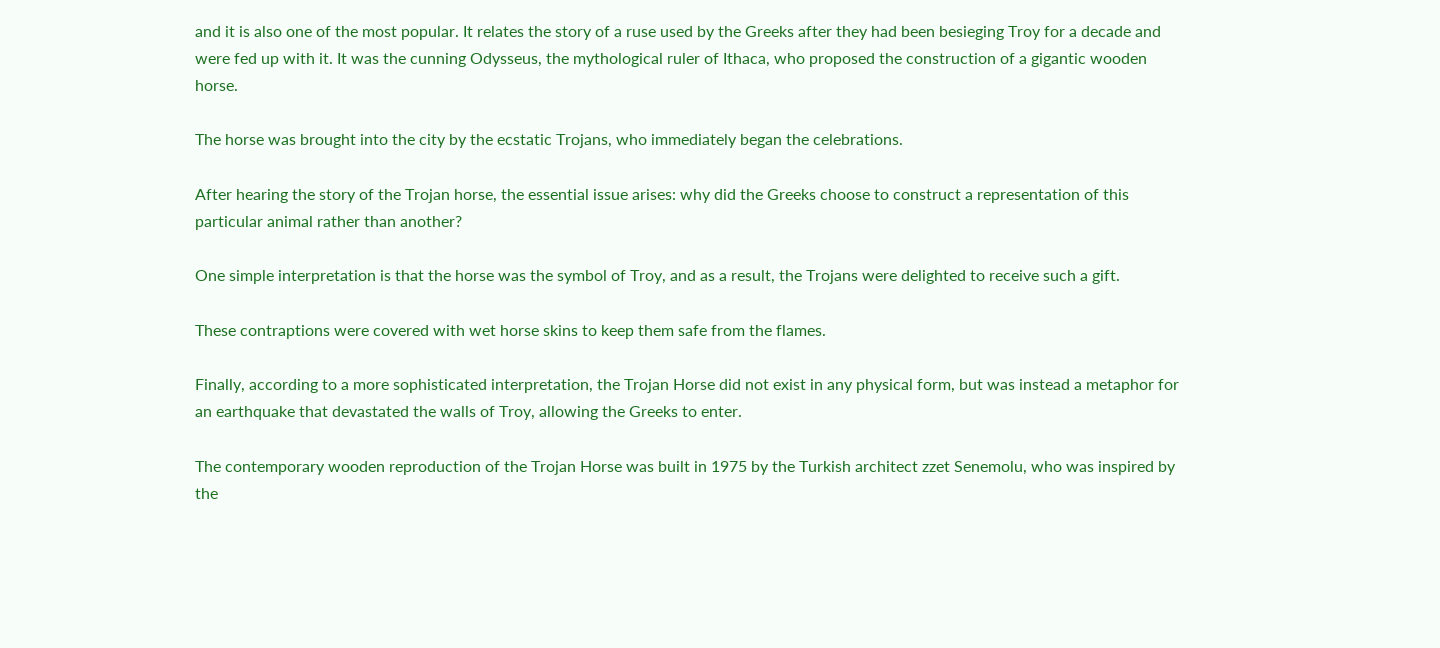and it is also one of the most popular. It relates the story of a ruse used by the Greeks after they had been besieging Troy for a decade and were fed up with it. It was the cunning Odysseus, the mythological ruler of Ithaca, who proposed the construction of a gigantic wooden horse.

The horse was brought into the city by the ecstatic Trojans, who immediately began the celebrations.

After hearing the story of the Trojan horse, the essential issue arises: why did the Greeks choose to construct a representation of this particular animal rather than another?

One simple interpretation is that the horse was the symbol of Troy, and as a result, the Trojans were delighted to receive such a gift.

These contraptions were covered with wet horse skins to keep them safe from the flames.

Finally, according to a more sophisticated interpretation, the Trojan Horse did not exist in any physical form, but was instead a metaphor for an earthquake that devastated the walls of Troy, allowing the Greeks to enter.

The contemporary wooden reproduction of the Trojan Horse was built in 1975 by the Turkish architect zzet Senemolu, who was inspired by the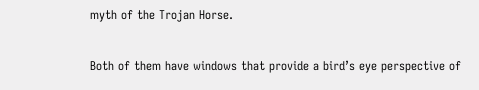myth of the Trojan Horse.

Both of them have windows that provide a bird’s eye perspective of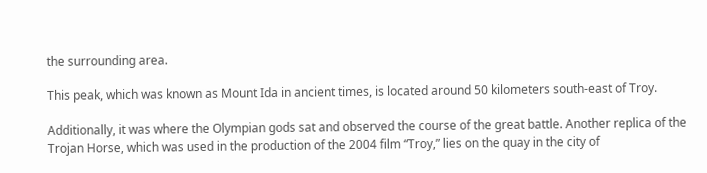the surrounding area.

This peak, which was known as Mount Ida in ancient times, is located around 50 kilometers south-east of Troy.

Additionally, it was where the Olympian gods sat and observed the course of the great battle. Another replica of the Trojan Horse, which was used in the production of the 2004 film “Troy,” lies on the quay in the city of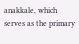anakkale, which serves as the primary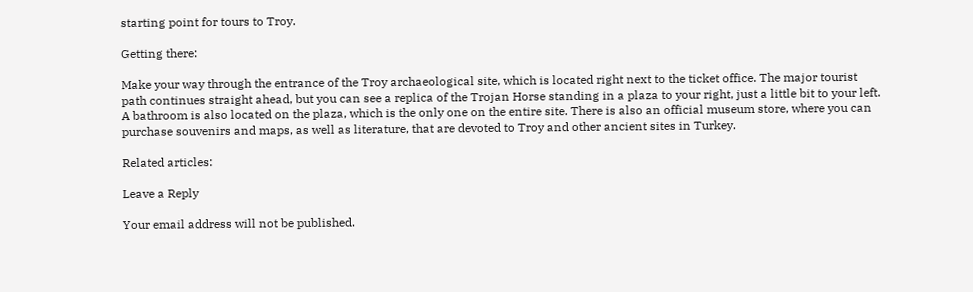starting point for tours to Troy.

Getting there:

Make your way through the entrance of the Troy archaeological site, which is located right next to the ticket office. The major tourist path continues straight ahead, but you can see a replica of the Trojan Horse standing in a plaza to your right, just a little bit to your left. A bathroom is also located on the plaza, which is the only one on the entire site. There is also an official museum store, where you can purchase souvenirs and maps, as well as literature, that are devoted to Troy and other ancient sites in Turkey.

Related articles:

Leave a Reply

Your email address will not be published.